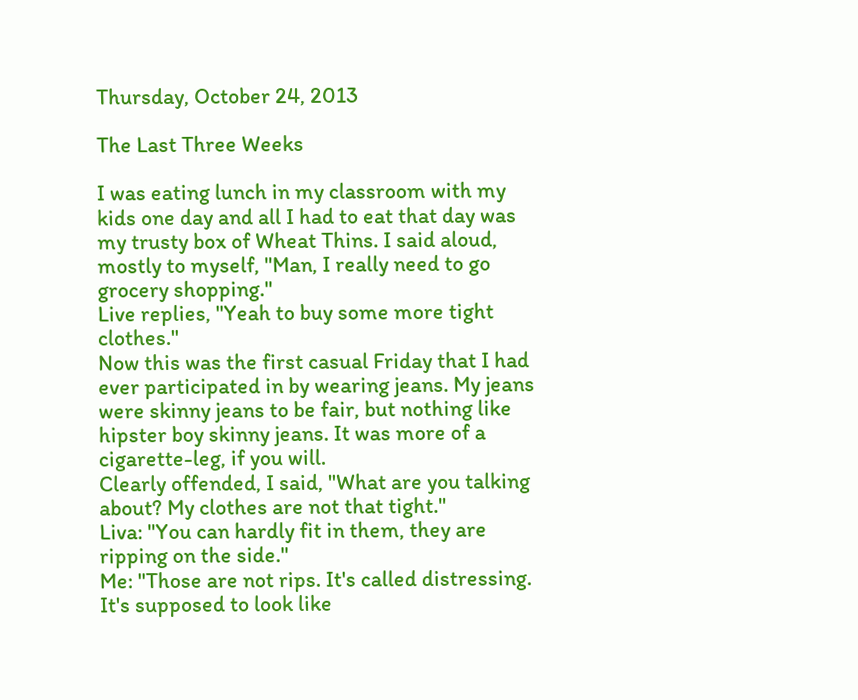Thursday, October 24, 2013

The Last Three Weeks

I was eating lunch in my classroom with my kids one day and all I had to eat that day was my trusty box of Wheat Thins. I said aloud, mostly to myself, "Man, I really need to go grocery shopping."
Live replies, "Yeah to buy some more tight clothes."
Now this was the first casual Friday that I had ever participated in by wearing jeans. My jeans were skinny jeans to be fair, but nothing like hipster boy skinny jeans. It was more of a cigarette-leg, if you will.
Clearly offended, I said, "What are you talking about? My clothes are not that tight."
Liva: "You can hardly fit in them, they are ripping on the side."
Me: "Those are not rips. It's called distressing. It's supposed to look like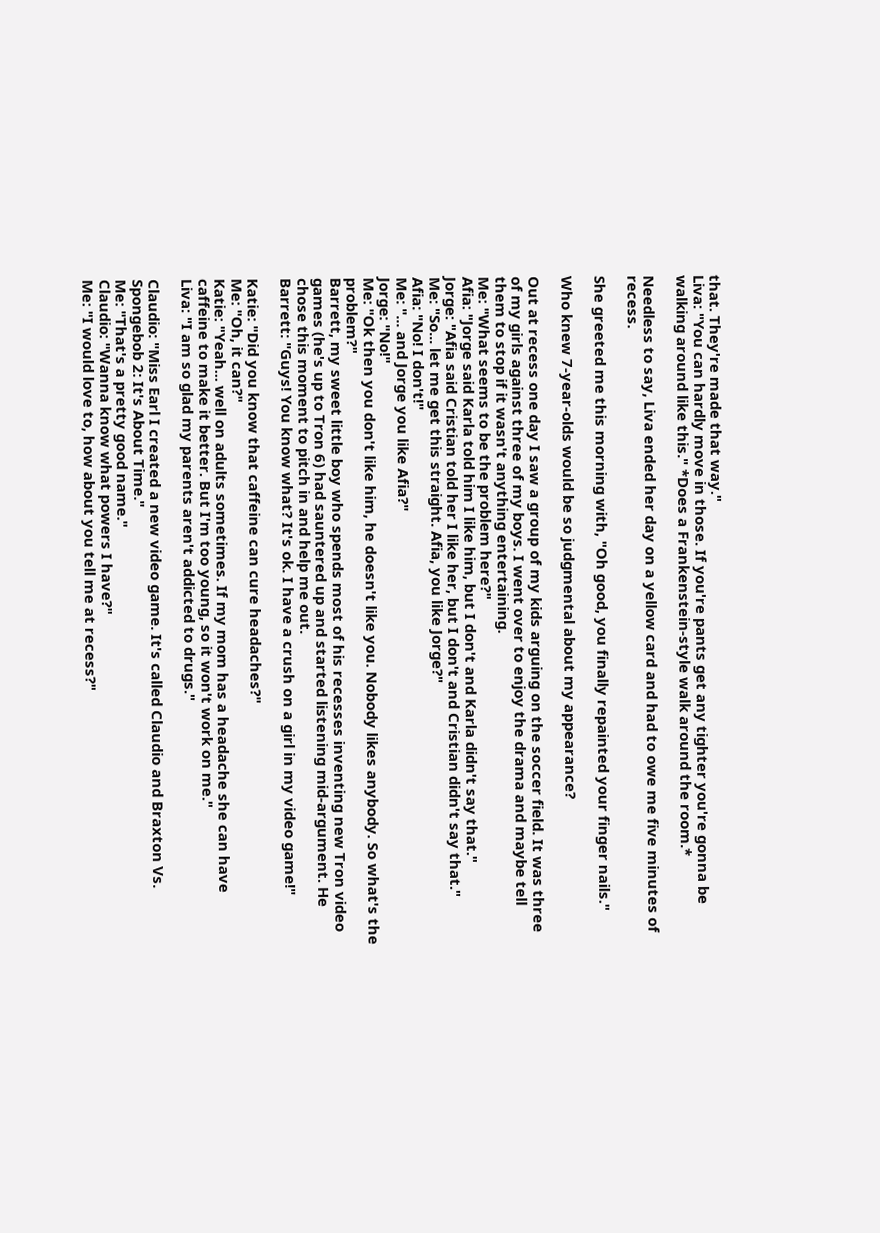that. They're made that way."
Liva: "You can hardly move in those. If you're pants get any tighter you're gonna be walking around like this." *Does a Frankenstein-style walk around the room.*

Needless to say, Liva ended her day on a yellow card and had to owe me five minutes of recess.

She greeted me this morning with, "Oh good, you finally repainted your finger nails."

Who knew 7-year-olds would be so judgmental about my appearance?

Out at recess one day I saw a group of my kids arguing on the soccer field. It was three of my girls against three of my boys. I went over to enjoy the drama and maybe tell them to stop if it wasn't anything entertaining.
Me: "What seems to be the problem here?"
Afia: "Jorge said Karla told him I like him, but I don't and Karla didn't say that."
Jorge: "Afia said Cristian told her I like her, but I don't and Cristian didn't say that."
Me: "So... let me get this straight. Afia, you like Jorge?"
Afia: "No! I don't!"
Me: "... and Jorge you like Afia?"
Jorge: "No!"
Me: "Ok then you don't like him, he doesn't like you. Nobody likes anybody. So what's the problem?"
Barrett, my sweet little boy who spends most of his recesses inventing new Tron video games (he's up to Tron 6) had sauntered up and started listening mid-argument. He chose this moment to pitch in and help me out.
Barrett: "Guys! You know what? It's ok. I have a crush on a girl in my video game!"

Katie: "Did you know that caffeine can cure headaches?"
Me: "Oh, it can?"
Katie: "Yeah... well on adults sometimes. If my mom has a headache she can have caffeine to make it better. But I'm too young, so it won't work on me."
Liva: "I am so glad my parents aren't addicted to drugs."

Claudio: "Miss Earl I created a new video game. It's called Claudio and Braxton Vs. Spongebob 2: It's About Time."
Me: "That's a pretty good name."
Claudio: "Wanna know what powers I have?"
Me: "I would love to, how about you tell me at recess?"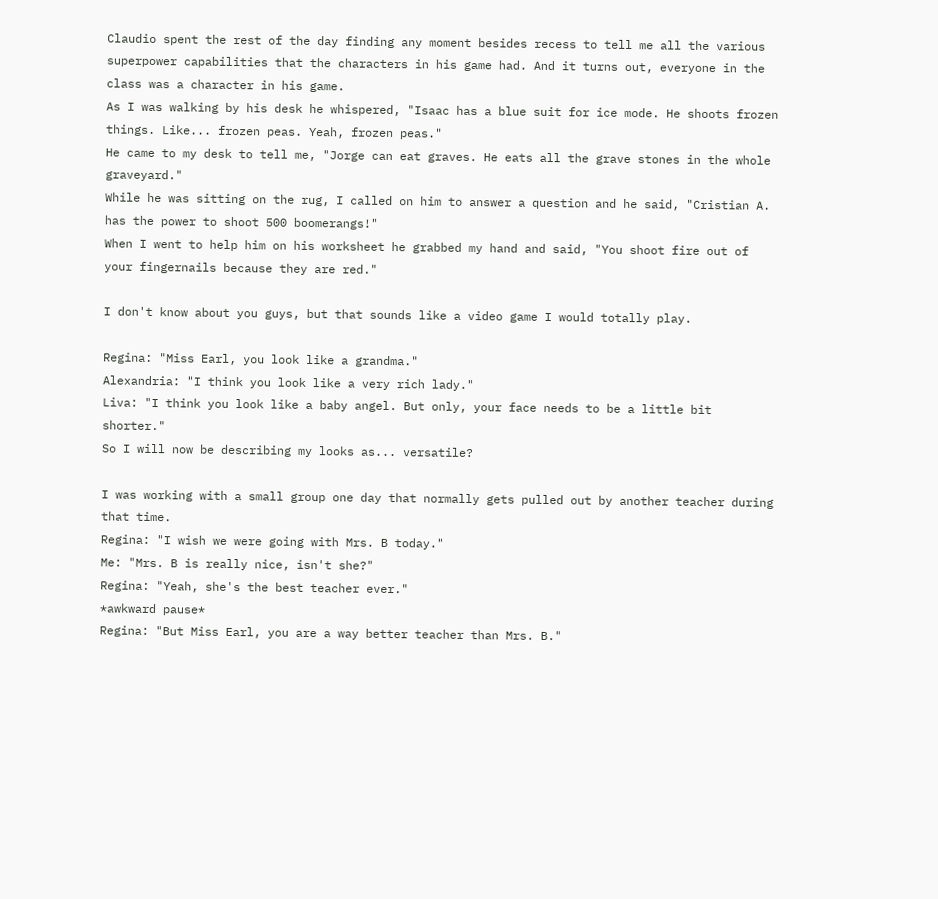Claudio spent the rest of the day finding any moment besides recess to tell me all the various superpower capabilities that the characters in his game had. And it turns out, everyone in the class was a character in his game.
As I was walking by his desk he whispered, "Isaac has a blue suit for ice mode. He shoots frozen things. Like... frozen peas. Yeah, frozen peas."
He came to my desk to tell me, "Jorge can eat graves. He eats all the grave stones in the whole graveyard."
While he was sitting on the rug, I called on him to answer a question and he said, "Cristian A. has the power to shoot 500 boomerangs!"
When I went to help him on his worksheet he grabbed my hand and said, "You shoot fire out of your fingernails because they are red."

I don't know about you guys, but that sounds like a video game I would totally play.

Regina: "Miss Earl, you look like a grandma."
Alexandria: "I think you look like a very rich lady."
Liva: "I think you look like a baby angel. But only, your face needs to be a little bit shorter."
So I will now be describing my looks as... versatile?

I was working with a small group one day that normally gets pulled out by another teacher during that time.
Regina: "I wish we were going with Mrs. B today."
Me: "Mrs. B is really nice, isn't she?"
Regina: "Yeah, she's the best teacher ever."
*awkward pause*
Regina: "But Miss Earl, you are a way better teacher than Mrs. B."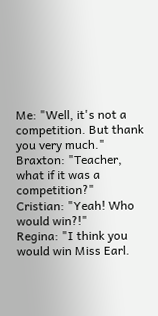Me: "Well, it's not a competition. But thank you very much."
Braxton: "Teacher, what if it was a competition?"
Cristian: "Yeah! Who would win?!"
Regina: "I think you would win Miss Earl.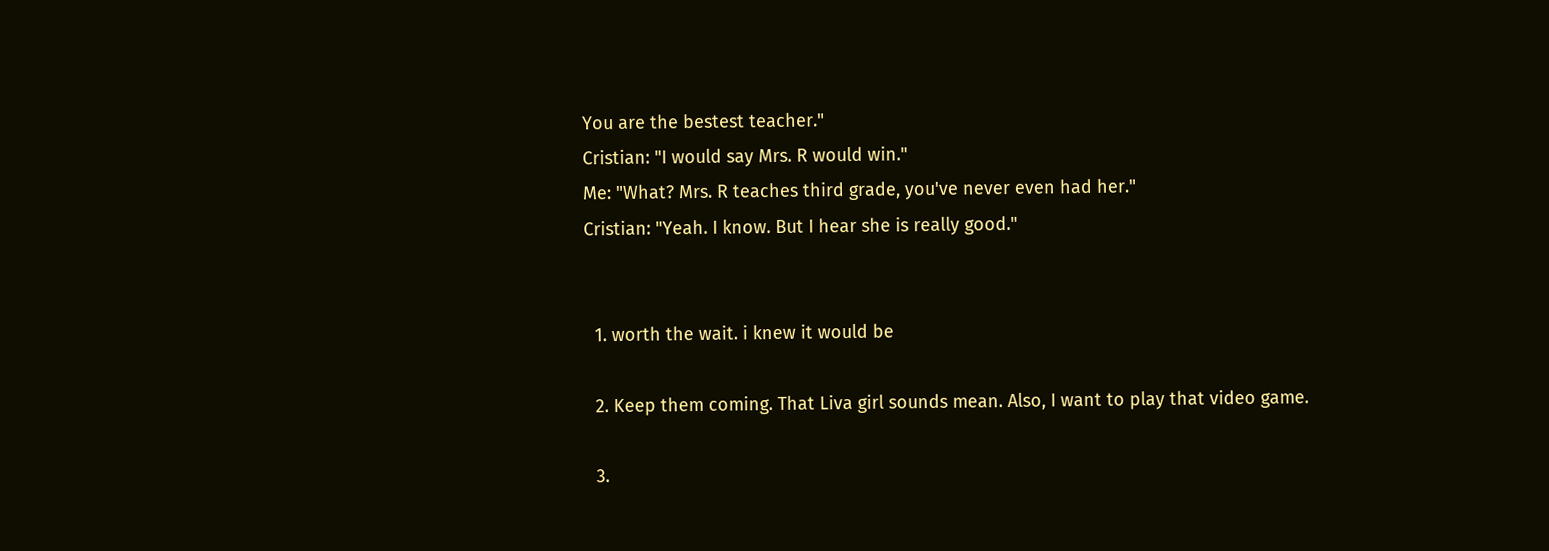You are the bestest teacher."
Cristian: "I would say Mrs. R would win."
Me: "What? Mrs. R teaches third grade, you've never even had her."
Cristian: "Yeah. I know. But I hear she is really good."


  1. worth the wait. i knew it would be

  2. Keep them coming. That Liva girl sounds mean. Also, I want to play that video game.

  3.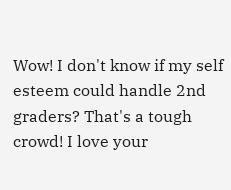Wow! I don't know if my self esteem could handle 2nd graders? That's a tough crowd! I love your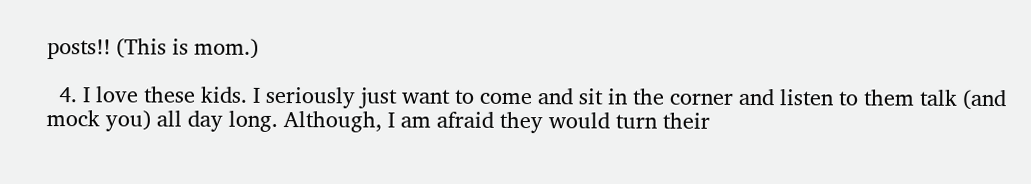posts!! (This is mom.)

  4. I love these kids. I seriously just want to come and sit in the corner and listen to them talk (and mock you) all day long. Although, I am afraid they would turn their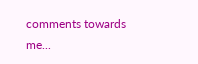comments towards me...